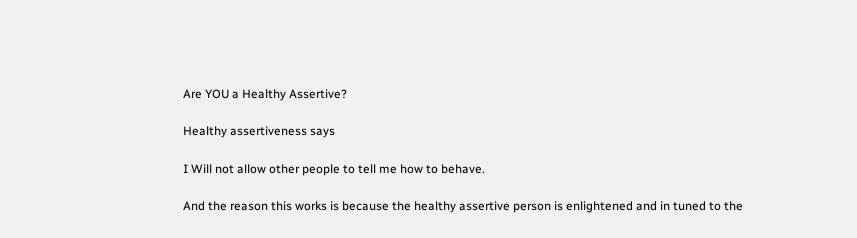Are YOU a Healthy Assertive?

Healthy assertiveness says

I Will not allow other people to tell me how to behave.

And the reason this works is because the healthy assertive person is enlightened and in tuned to the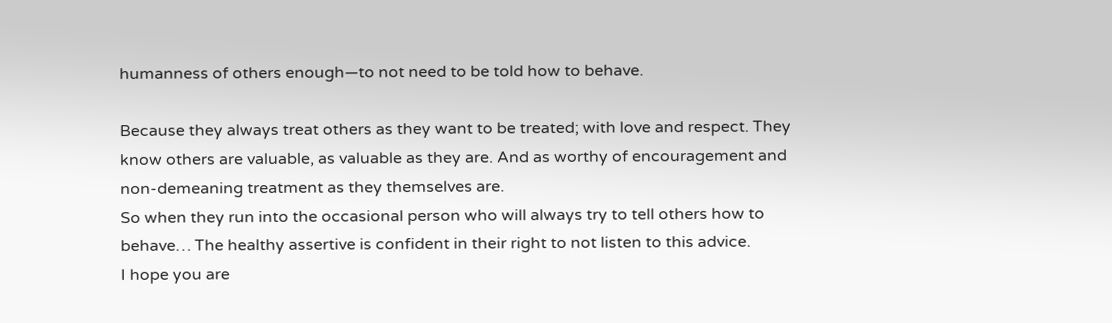humanness of others enough—to not need to be told how to behave.

Because they always treat others as they want to be treated; with love and respect. They know others are valuable, as valuable as they are. And as worthy of encouragement and non-demeaning treatment as they themselves are.
So when they run into the occasional person who will always try to tell others how to behave… The healthy assertive is confident in their right to not listen to this advice.
I hope you are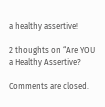a healthy assertive!

2 thoughts on “Are YOU a Healthy Assertive?

Comments are closed.